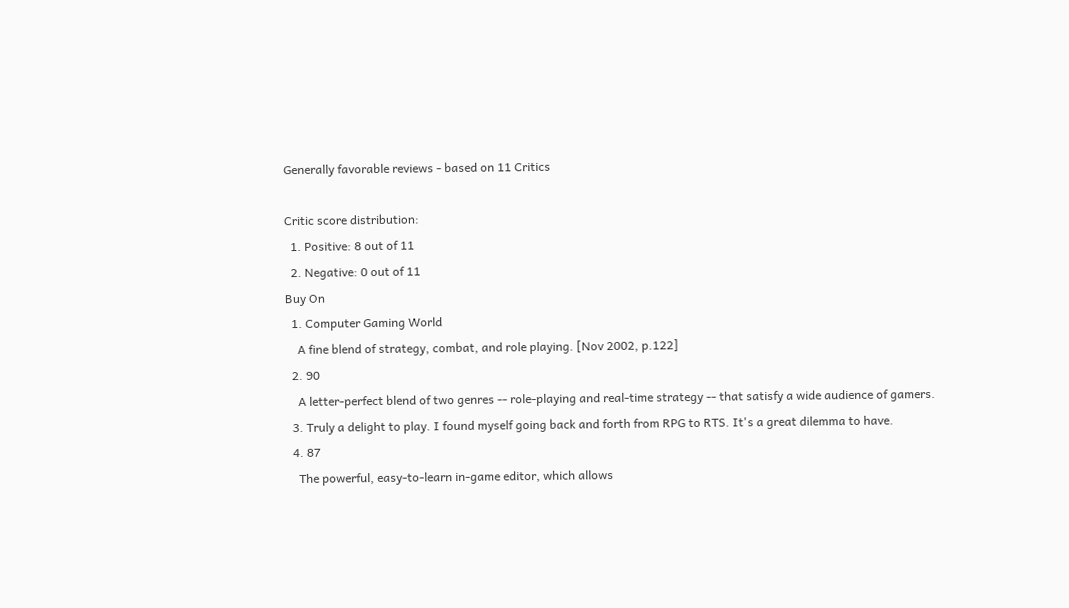Generally favorable reviews - based on 11 Critics

Critic score distribution:
  1. Positive: 8 out of 11
  2. Negative: 0 out of 11
Buy On
  1. Computer Gaming World
    A fine blend of strategy, combat, and role playing. [Nov 2002, p.122]
  2. 90
    A letter-perfect blend of two genres -- role-playing and real-time strategy -- that satisfy a wide audience of gamers.
  3. Truly a delight to play. I found myself going back and forth from RPG to RTS. It's a great dilemma to have.
  4. 87
    The powerful, easy-to-learn in-game editor, which allows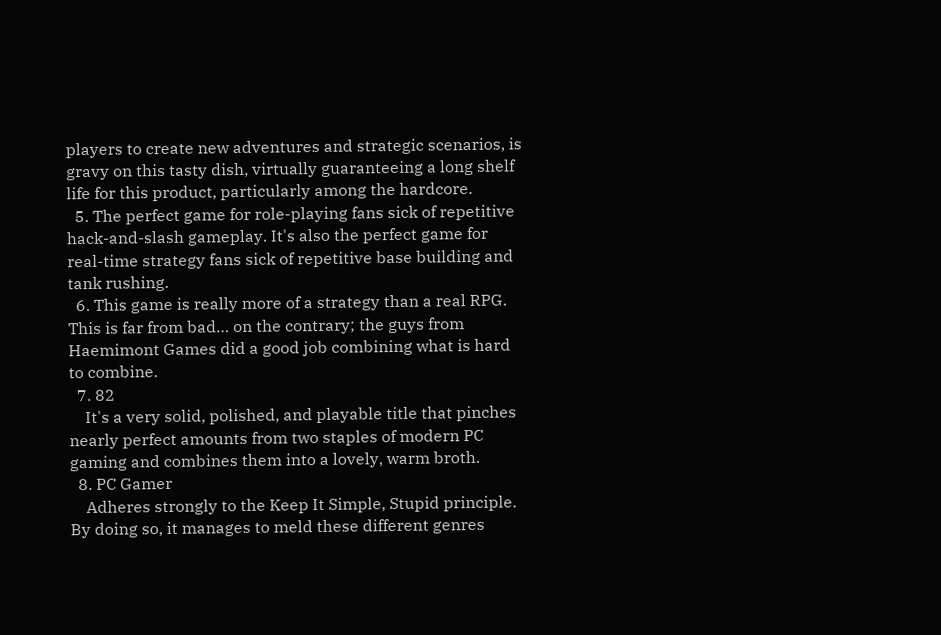players to create new adventures and strategic scenarios, is gravy on this tasty dish, virtually guaranteeing a long shelf life for this product, particularly among the hardcore.
  5. The perfect game for role-playing fans sick of repetitive hack-and-slash gameplay. It's also the perfect game for real-time strategy fans sick of repetitive base building and tank rushing.
  6. This game is really more of a strategy than a real RPG. This is far from bad… on the contrary; the guys from Haemimont Games did a good job combining what is hard to combine.
  7. 82
    It's a very solid, polished, and playable title that pinches nearly perfect amounts from two staples of modern PC gaming and combines them into a lovely, warm broth.
  8. PC Gamer
    Adheres strongly to the Keep It Simple, Stupid principle. By doing so, it manages to meld these different genres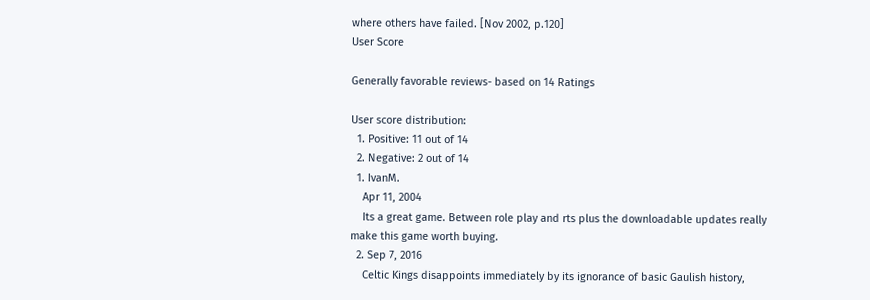where others have failed. [Nov 2002, p.120]
User Score

Generally favorable reviews- based on 14 Ratings

User score distribution:
  1. Positive: 11 out of 14
  2. Negative: 2 out of 14
  1. IvanM.
    Apr 11, 2004
    Its a great game. Between role play and rts plus the downloadable updates really make this game worth buying.
  2. Sep 7, 2016
    Celtic Kings disappoints immediately by its ignorance of basic Gaulish history,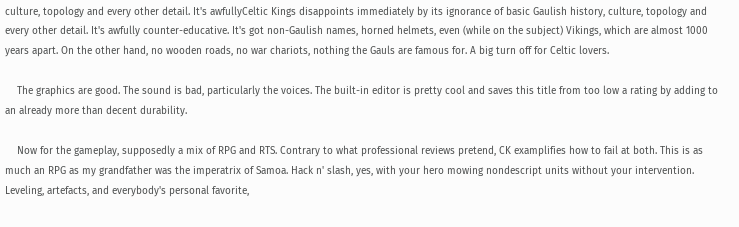culture, topology and every other detail. It's awfullyCeltic Kings disappoints immediately by its ignorance of basic Gaulish history, culture, topology and every other detail. It's awfully counter-educative. It's got non-Gaulish names, horned helmets, even (while on the subject) Vikings, which are almost 1000 years apart. On the other hand, no wooden roads, no war chariots, nothing the Gauls are famous for. A big turn off for Celtic lovers.

    The graphics are good. The sound is bad, particularly the voices. The built-in editor is pretty cool and saves this title from too low a rating by adding to an already more than decent durability.

    Now for the gameplay, supposedly a mix of RPG and RTS. Contrary to what professional reviews pretend, CK examplifies how to fail at both. This is as much an RPG as my grandfather was the imperatrix of Samoa. Hack n' slash, yes, with your hero mowing nondescript units without your intervention. Leveling, artefacts, and everybody's personal favorite,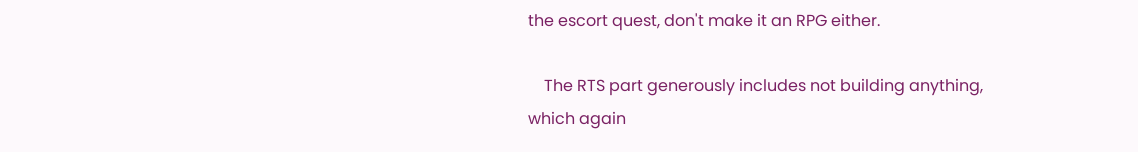the escort quest, don't make it an RPG either.

    The RTS part generously includes not building anything, which again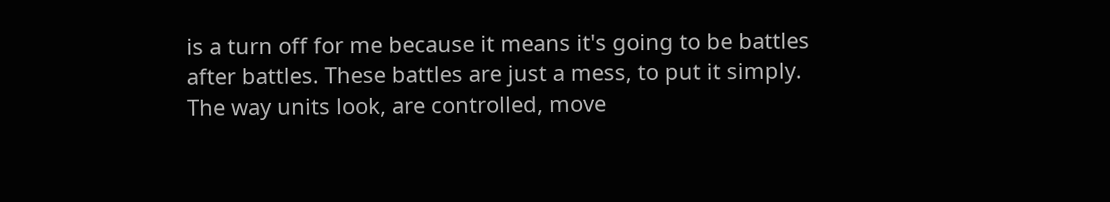is a turn off for me because it means it's going to be battles after battles. These battles are just a mess, to put it simply. The way units look, are controlled, move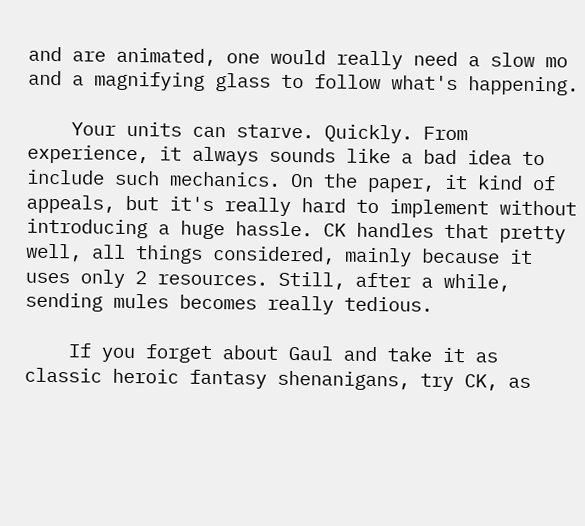and are animated, one would really need a slow mo and a magnifying glass to follow what's happening.

    Your units can starve. Quickly. From experience, it always sounds like a bad idea to include such mechanics. On the paper, it kind of appeals, but it's really hard to implement without introducing a huge hassle. CK handles that pretty well, all things considered, mainly because it uses only 2 resources. Still, after a while, sending mules becomes really tedious.

    If you forget about Gaul and take it as classic heroic fantasy shenanigans, try CK, as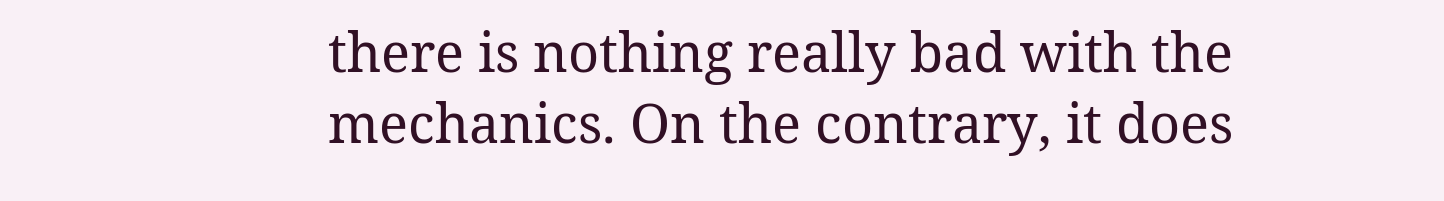there is nothing really bad with the mechanics. On the contrary, it does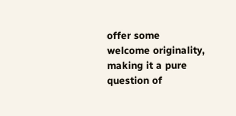offer some welcome originality, making it a pure question of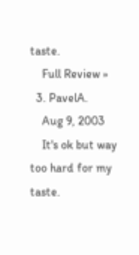taste.
    Full Review »
  3. PavelA.
    Aug 9, 2003
    It's ok but way too hard for my taste.